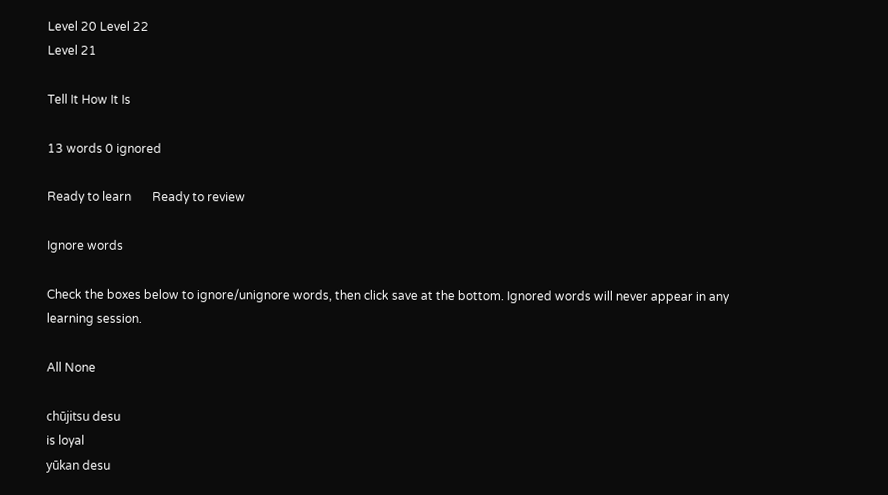Level 20 Level 22
Level 21

Tell It How It Is

13 words 0 ignored

Ready to learn       Ready to review

Ignore words

Check the boxes below to ignore/unignore words, then click save at the bottom. Ignored words will never appear in any learning session.

All None

chūjitsu desu
is loyal
yūkan desu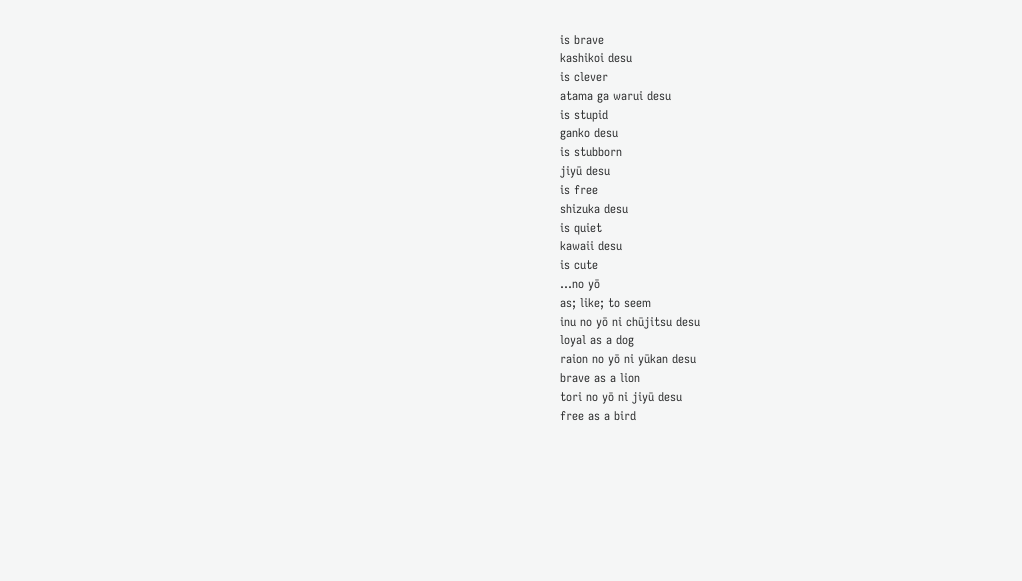is brave
kashikoi desu
is clever
atama ga warui desu
is stupid
ganko desu
is stubborn
jiyū desu
is free
shizuka desu
is quiet
kawaii desu
is cute
...no yō
as; like; to seem
inu no yō ni chūjitsu desu
loyal as a dog
raion no yō ni yūkan desu
brave as a lion
tori no yō ni jiyū desu
free as a bird